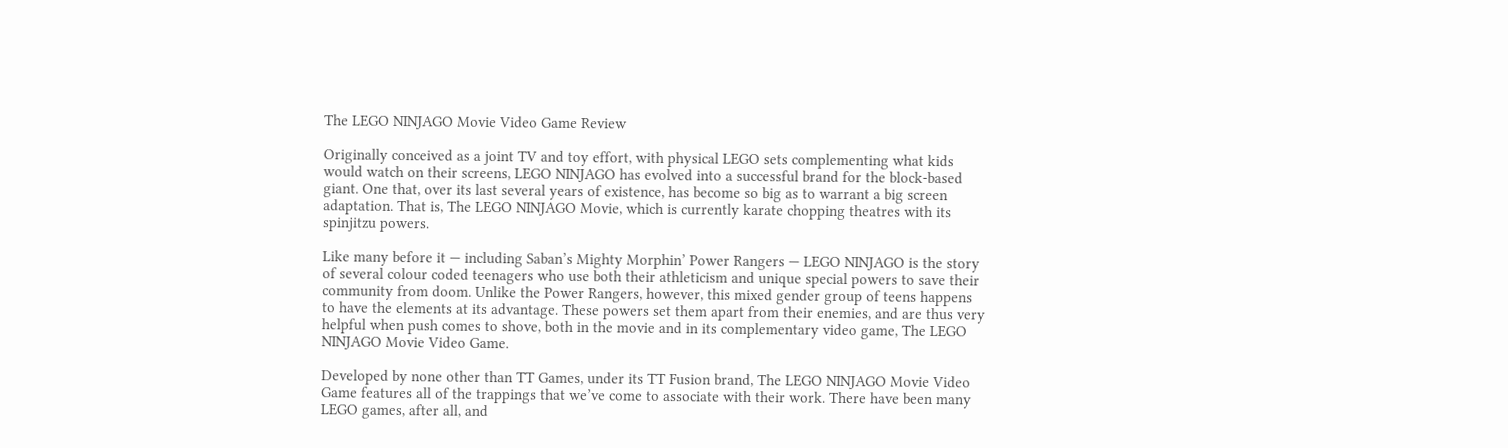The LEGO NINJAGO Movie Video Game Review

Originally conceived as a joint TV and toy effort, with physical LEGO sets complementing what kids would watch on their screens, LEGO NINJAGO has evolved into a successful brand for the block-based giant. One that, over its last several years of existence, has become so big as to warrant a big screen adaptation. That is, The LEGO NINJAGO Movie, which is currently karate chopping theatres with its spinjitzu powers.

Like many before it — including Saban’s Mighty Morphin’ Power Rangers — LEGO NINJAGO is the story of several colour coded teenagers who use both their athleticism and unique special powers to save their community from doom. Unlike the Power Rangers, however, this mixed gender group of teens happens to have the elements at its advantage. These powers set them apart from their enemies, and are thus very helpful when push comes to shove, both in the movie and in its complementary video game, The LEGO NINJAGO Movie Video Game.

Developed by none other than TT Games, under its TT Fusion brand, The LEGO NINJAGO Movie Video Game features all of the trappings that we’ve come to associate with their work. There have been many LEGO games, after all, and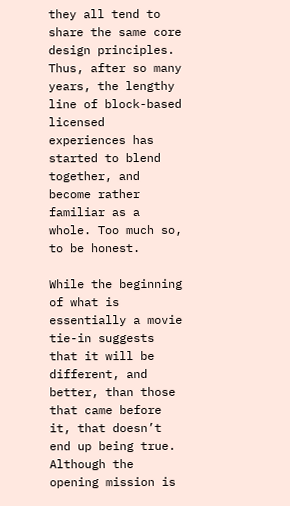they all tend to share the same core design principles. Thus, after so many years, the lengthy line of block-based licensed experiences has started to blend together, and become rather familiar as a whole. Too much so, to be honest.

While the beginning of what is essentially a movie tie-in suggests that it will be different, and better, than those that came before it, that doesn’t end up being true. Although the opening mission is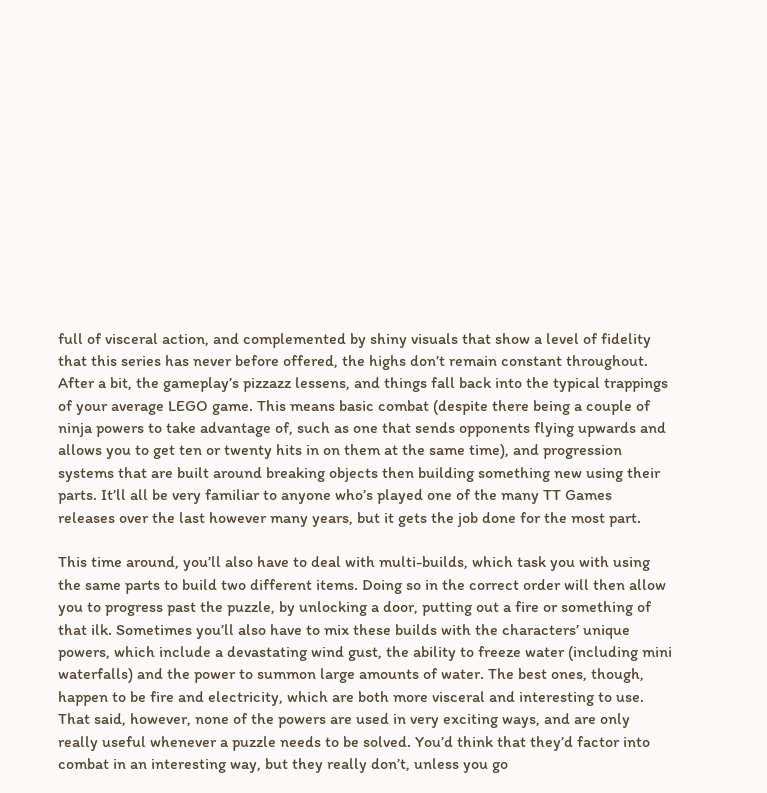full of visceral action, and complemented by shiny visuals that show a level of fidelity that this series has never before offered, the highs don’t remain constant throughout. After a bit, the gameplay’s pizzazz lessens, and things fall back into the typical trappings of your average LEGO game. This means basic combat (despite there being a couple of ninja powers to take advantage of, such as one that sends opponents flying upwards and allows you to get ten or twenty hits in on them at the same time), and progression systems that are built around breaking objects then building something new using their parts. It’ll all be very familiar to anyone who’s played one of the many TT Games releases over the last however many years, but it gets the job done for the most part.

This time around, you’ll also have to deal with multi-builds, which task you with using the same parts to build two different items. Doing so in the correct order will then allow you to progress past the puzzle, by unlocking a door, putting out a fire or something of that ilk. Sometimes you’ll also have to mix these builds with the characters’ unique powers, which include a devastating wind gust, the ability to freeze water (including mini waterfalls) and the power to summon large amounts of water. The best ones, though, happen to be fire and electricity, which are both more visceral and interesting to use. That said, however, none of the powers are used in very exciting ways, and are only really useful whenever a puzzle needs to be solved. You’d think that they’d factor into combat in an interesting way, but they really don’t, unless you go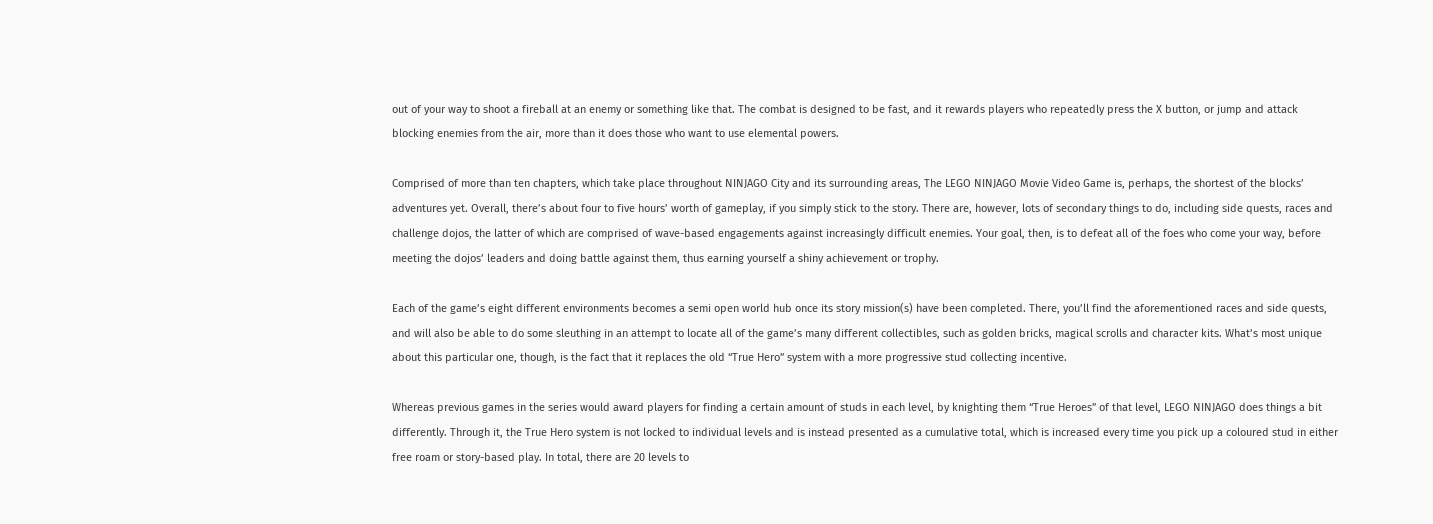out of your way to shoot a fireball at an enemy or something like that. The combat is designed to be fast, and it rewards players who repeatedly press the X button, or jump and attack blocking enemies from the air, more than it does those who want to use elemental powers.

Comprised of more than ten chapters, which take place throughout NINJAGO City and its surrounding areas, The LEGO NINJAGO Movie Video Game is, perhaps, the shortest of the blocks’ adventures yet. Overall, there’s about four to five hours’ worth of gameplay, if you simply stick to the story. There are, however, lots of secondary things to do, including side quests, races and challenge dojos, the latter of which are comprised of wave-based engagements against increasingly difficult enemies. Your goal, then, is to defeat all of the foes who come your way, before meeting the dojos’ leaders and doing battle against them, thus earning yourself a shiny achievement or trophy.

Each of the game’s eight different environments becomes a semi open world hub once its story mission(s) have been completed. There, you’ll find the aforementioned races and side quests, and will also be able to do some sleuthing in an attempt to locate all of the game’s many different collectibles, such as golden bricks, magical scrolls and character kits. What’s most unique about this particular one, though, is the fact that it replaces the old “True Hero” system with a more progressive stud collecting incentive.

Whereas previous games in the series would award players for finding a certain amount of studs in each level, by knighting them “True Heroes” of that level, LEGO NINJAGO does things a bit differently. Through it, the True Hero system is not locked to individual levels and is instead presented as a cumulative total, which is increased every time you pick up a coloured stud in either free roam or story-based play. In total, there are 20 levels to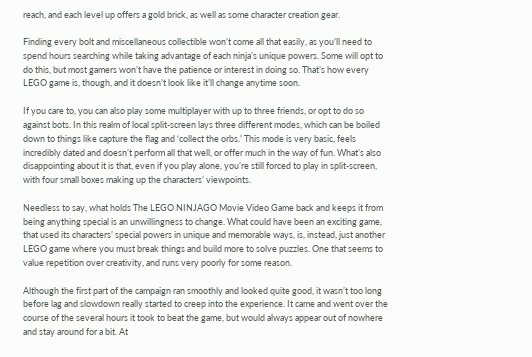reach, and each level up offers a gold brick, as well as some character creation gear.

Finding every bolt and miscellaneous collectible won’t come all that easily, as you’ll need to spend hours searching while taking advantage of each ninja’s unique powers. Some will opt to do this, but most gamers won’t have the patience or interest in doing so. That’s how every LEGO game is, though, and it doesn’t look like it’ll change anytime soon.

If you care to, you can also play some multiplayer with up to three friends, or opt to do so against bots. In this realm of local split-screen lays three different modes, which can be boiled down to things like capture the flag and ‘collect the orbs.’ This mode is very basic, feels incredibly dated and doesn’t perform all that well, or offer much in the way of fun. What’s also disappointing about it is that, even if you play alone, you’re still forced to play in split-screen, with four small boxes making up the characters’ viewpoints.

Needless to say, what holds The LEGO NINJAGO Movie Video Game back and keeps it from being anything special is an unwillingness to change. What could have been an exciting game, that used its characters’ special powers in unique and memorable ways, is, instead, just another LEGO game where you must break things and build more to solve puzzles. One that seems to value repetition over creativity, and runs very poorly for some reason.

Although the first part of the campaign ran smoothly and looked quite good, it wasn’t too long before lag and slowdown really started to creep into the experience. It came and went over the course of the several hours it took to beat the game, but would always appear out of nowhere and stay around for a bit. At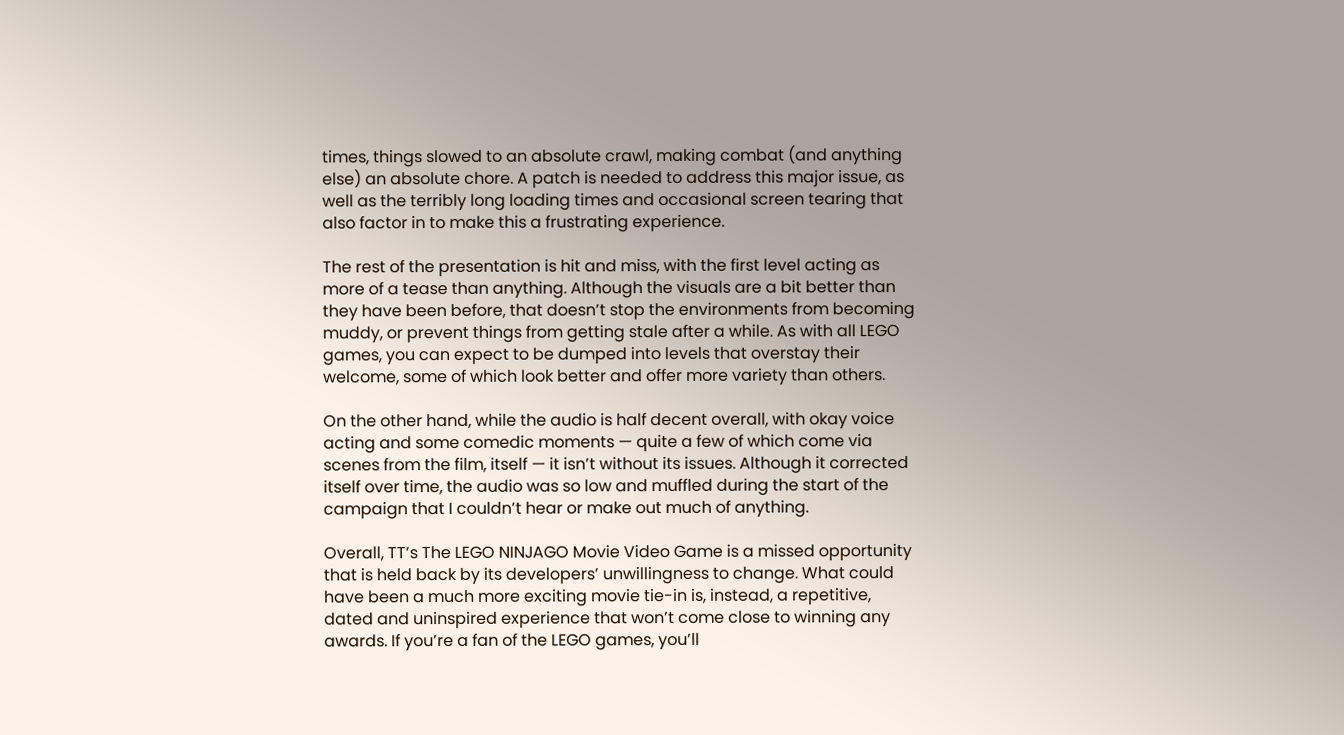times, things slowed to an absolute crawl, making combat (and anything else) an absolute chore. A patch is needed to address this major issue, as well as the terribly long loading times and occasional screen tearing that also factor in to make this a frustrating experience.

The rest of the presentation is hit and miss, with the first level acting as more of a tease than anything. Although the visuals are a bit better than they have been before, that doesn’t stop the environments from becoming muddy, or prevent things from getting stale after a while. As with all LEGO games, you can expect to be dumped into levels that overstay their welcome, some of which look better and offer more variety than others.

On the other hand, while the audio is half decent overall, with okay voice acting and some comedic moments — quite a few of which come via scenes from the film, itself — it isn’t without its issues. Although it corrected itself over time, the audio was so low and muffled during the start of the campaign that I couldn’t hear or make out much of anything.

Overall, TT’s The LEGO NINJAGO Movie Video Game is a missed opportunity that is held back by its developers’ unwillingness to change. What could have been a much more exciting movie tie-in is, instead, a repetitive, dated and uninspired experience that won’t come close to winning any awards. If you’re a fan of the LEGO games, you’ll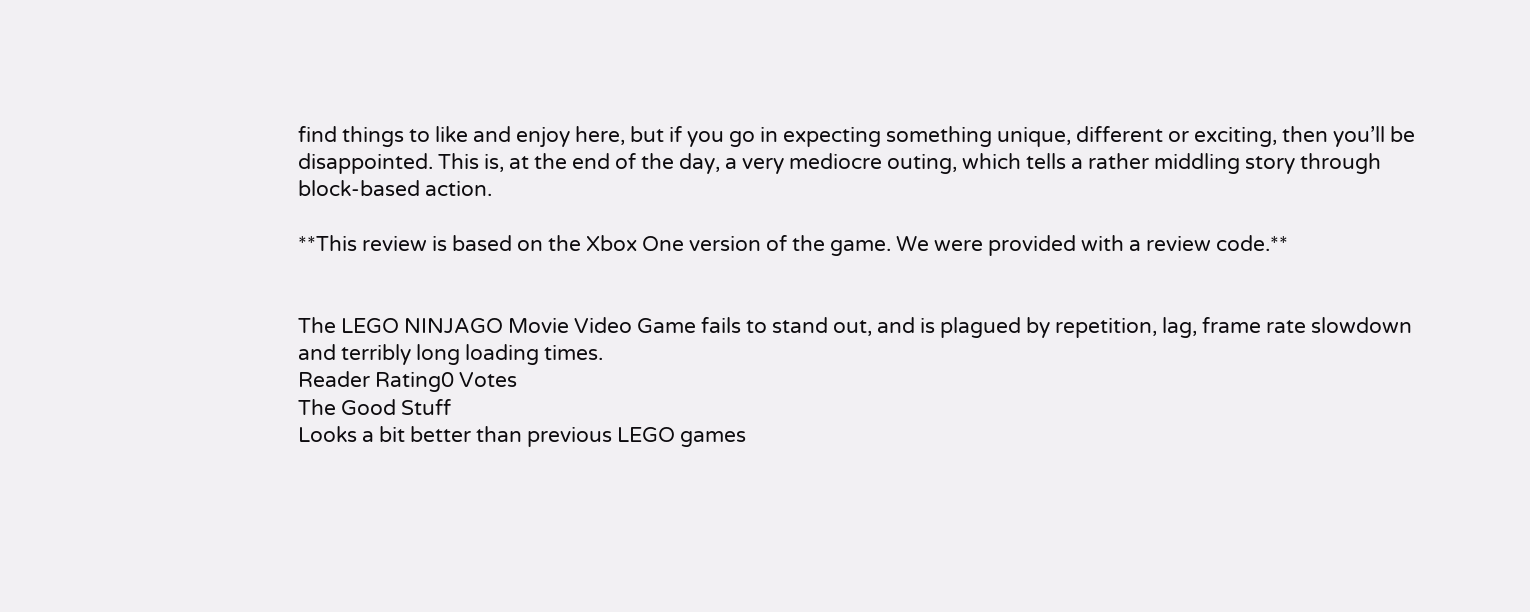find things to like and enjoy here, but if you go in expecting something unique, different or exciting, then you’ll be disappointed. This is, at the end of the day, a very mediocre outing, which tells a rather middling story through block-based action.

**This review is based on the Xbox One version of the game. We were provided with a review code.**


The LEGO NINJAGO Movie Video Game fails to stand out, and is plagued by repetition, lag, frame rate slowdown and terribly long loading times.
Reader Rating0 Votes
The Good Stuff
Looks a bit better than previous LEGO games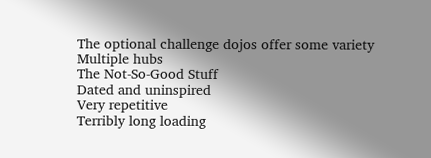The optional challenge dojos offer some variety
Multiple hubs
The Not-So-Good Stuff
Dated and uninspired
Very repetitive
Terribly long loading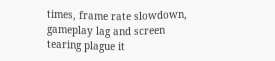times, frame rate slowdown, gameplay lag and screen tearing plague it